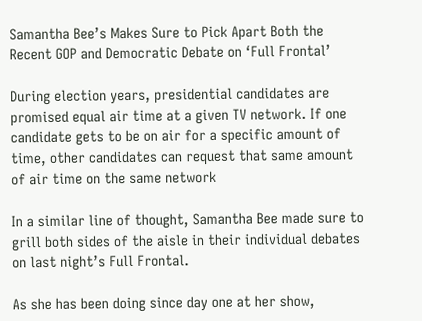Samantha Bee’s Makes Sure to Pick Apart Both the Recent GOP and Democratic Debate on ‘Full Frontal’

During election years, presidential candidates are promised equal air time at a given TV network. If one candidate gets to be on air for a specific amount of time, other candidates can request that same amount of air time on the same network

In a similar line of thought, Samantha Bee made sure to grill both sides of the aisle in their individual debates on last night’s Full Frontal.

As she has been doing since day one at her show,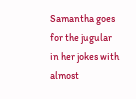Samantha goes for the jugular in her jokes with almost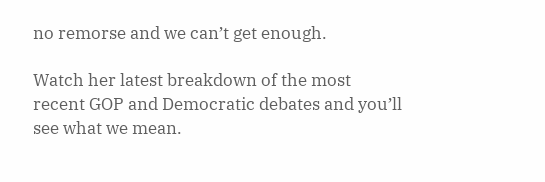no remorse and we can’t get enough.

Watch her latest breakdown of the most recent GOP and Democratic debates and you’ll see what we mean.